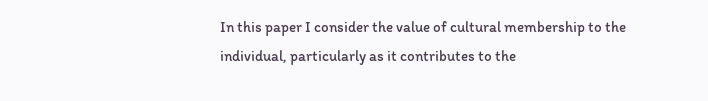In this paper I consider the value of cultural membership to the individual, particularly as it contributes to the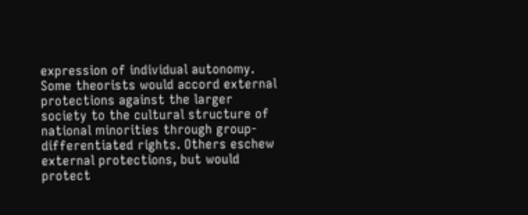expression of individual autonomy. Some theorists would accord external protections against the larger society to the cultural structure of national minorities through group-differentiated rights. Others eschew external protections, but would protect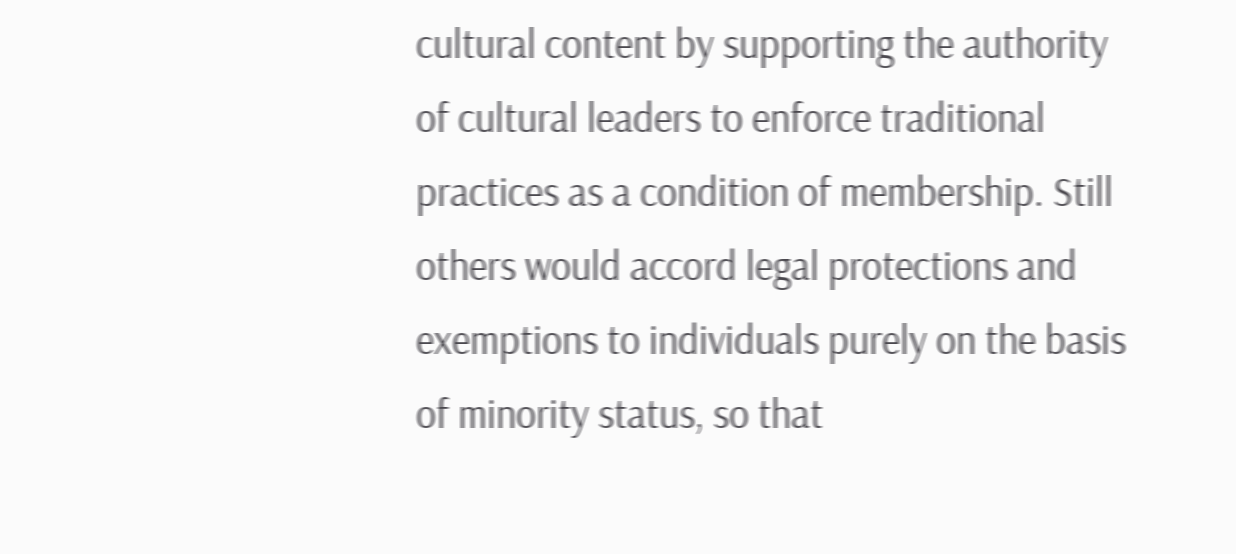cultural content by supporting the authority of cultural leaders to enforce traditional practices as a condition of membership. Still others would accord legal protections and exemptions to individuals purely on the basis of minority status, so that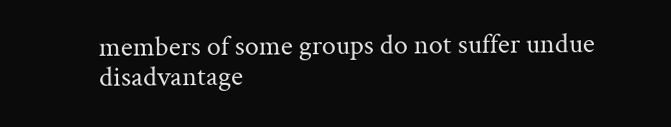members of some groups do not suffer undue disadvantage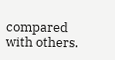compared with others.